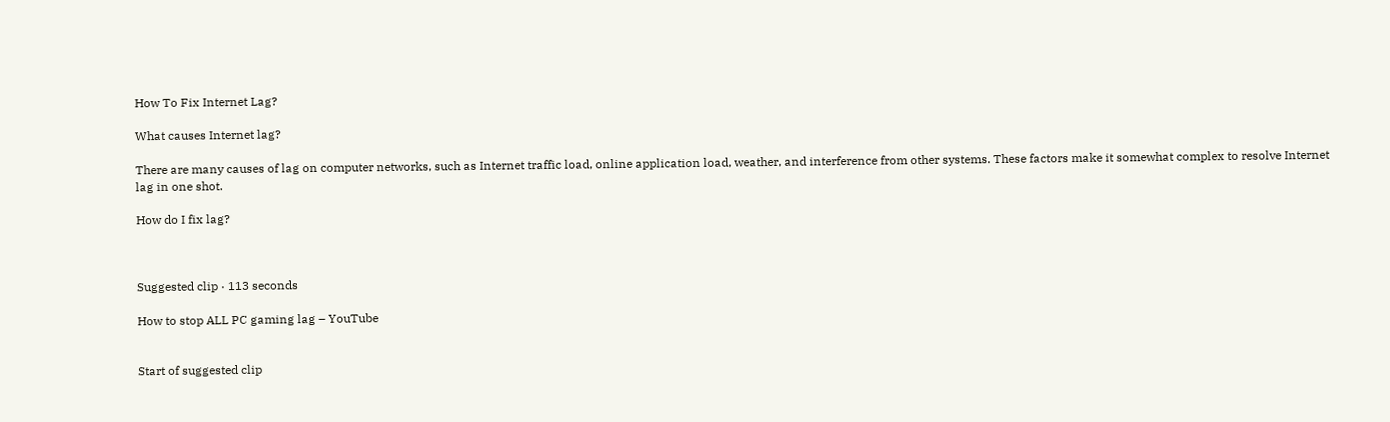How To Fix Internet Lag?

What causes Internet lag?

There are many causes of lag on computer networks, such as Internet traffic load, online application load, weather, and interference from other systems. These factors make it somewhat complex to resolve Internet lag in one shot.

How do I fix lag?



Suggested clip · 113 seconds

How to stop ALL PC gaming lag – YouTube


Start of suggested clip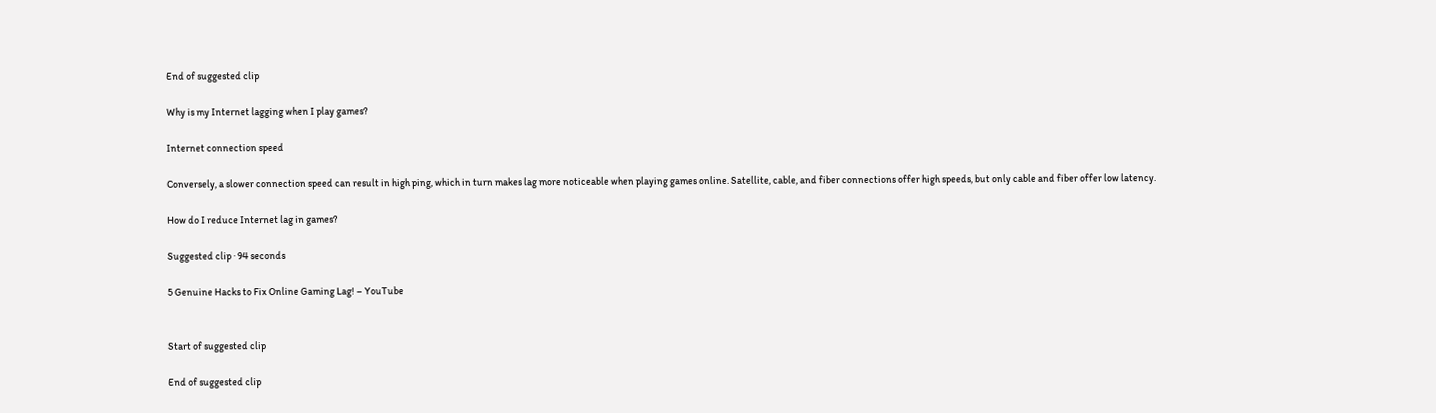End of suggested clip

Why is my Internet lagging when I play games?

Internet connection speed

Conversely, a slower connection speed can result in high ping, which in turn makes lag more noticeable when playing games online. Satellite, cable, and fiber connections offer high speeds, but only cable and fiber offer low latency.

How do I reduce Internet lag in games?

Suggested clip · 94 seconds

5 Genuine Hacks to Fix Online Gaming Lag! – YouTube


Start of suggested clip

End of suggested clip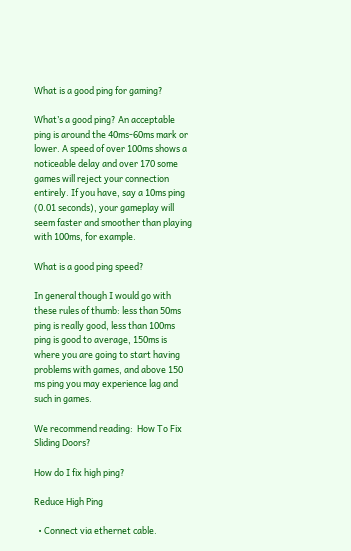What is a good ping for gaming?

What’s a good ping? An acceptable ping is around the 40ms-60ms mark or lower. A speed of over 100ms shows a noticeable delay and over 170 some games will reject your connection entirely. If you have, say a 10ms ping (0.01 seconds), your gameplay will seem faster and smoother than playing with 100ms, for example.

What is a good ping speed?

In general though I would go with these rules of thumb: less than 50ms ping is really good, less than 100ms ping is good to average, 150ms is where you are going to start having problems with games, and above 150 ms ping you may experience lag and such in games.

We recommend reading:  How To Fix Sliding Doors?

How do I fix high ping?

Reduce High Ping

  • Connect via ethernet cable.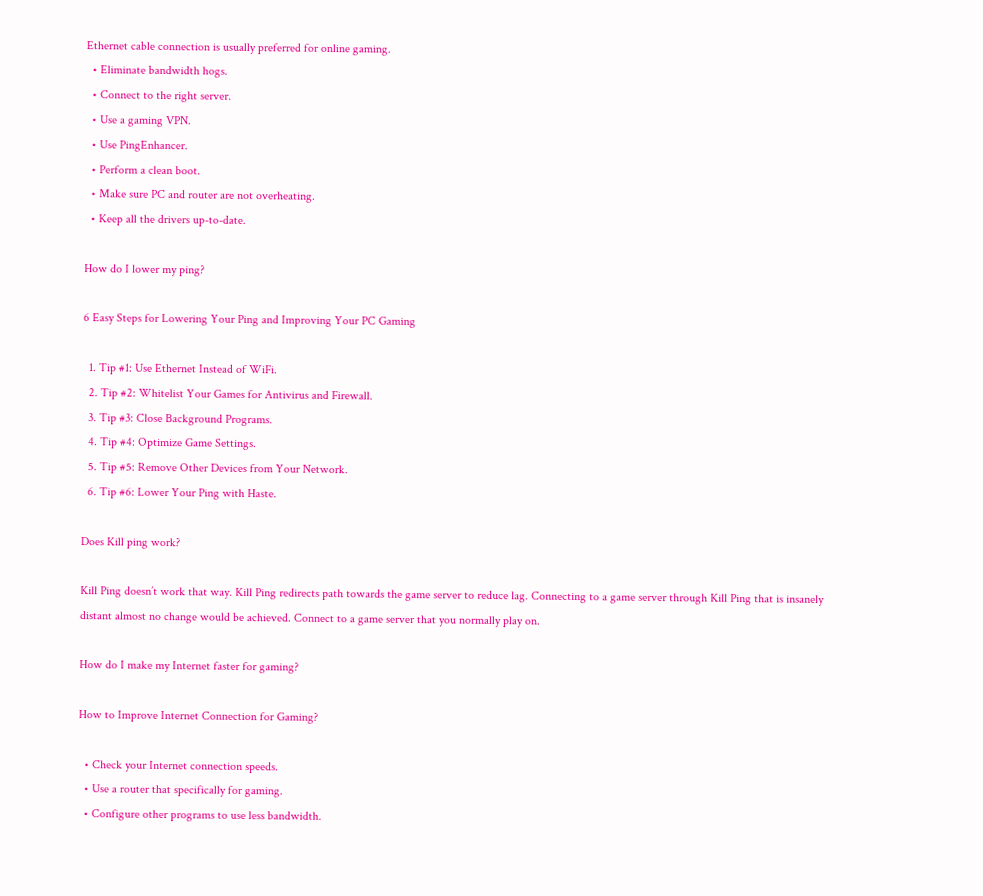Ethernet cable connection is usually preferred for online gaming.
  • Eliminate bandwidth hogs.
  • Connect to the right server.
  • Use a gaming VPN.
  • Use PingEnhancer.
  • Perform a clean boot.
  • Make sure PC and router are not overheating.
  • Keep all the drivers up-to-date.

How do I lower my ping?

6 Easy Steps for Lowering Your Ping and Improving Your PC Gaming

  1. Tip #1: Use Ethernet Instead of WiFi.
  2. Tip #2: Whitelist Your Games for Antivirus and Firewall.
  3. Tip #3: Close Background Programs.
  4. Tip #4: Optimize Game Settings.
  5. Tip #5: Remove Other Devices from Your Network.
  6. Tip #6: Lower Your Ping with Haste.

Does Kill ping work?

Kill Ping doesn’t work that way. Kill Ping redirects path towards the game server to reduce lag. Connecting to a game server through Kill Ping that is insanely distant almost no change would be achieved. Connect to a game server that you normally play on.

How do I make my Internet faster for gaming?

How to Improve Internet Connection for Gaming?

  • Check your Internet connection speeds.
  • Use a router that specifically for gaming.
  • Configure other programs to use less bandwidth.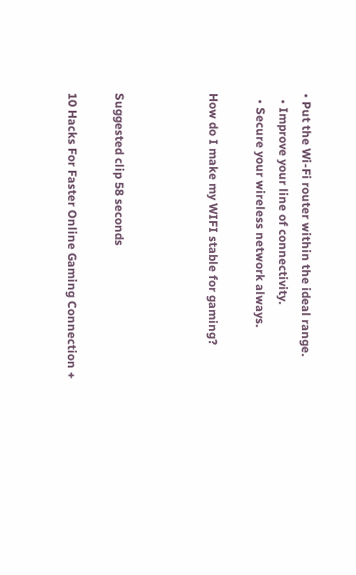• Put the Wi-Fi router within the ideal range.
  • Improve your line of connectivity.
  • Secure your wireless network always.

How do I make my WIFI stable for gaming?



Suggested clip 58 seconds

10 Hacks For Faster Online Gaming Connection +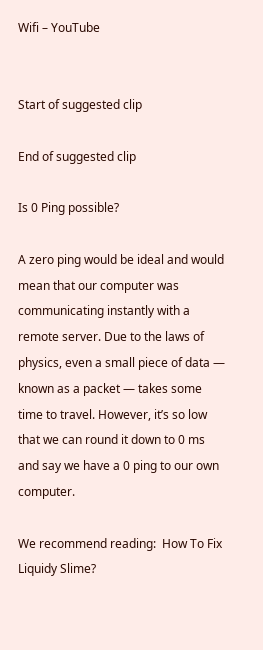Wifi – YouTube


Start of suggested clip

End of suggested clip

Is 0 Ping possible?

A zero ping would be ideal and would mean that our computer was communicating instantly with a remote server. Due to the laws of physics, even a small piece of data — known as a packet — takes some time to travel. However, it’s so low that we can round it down to 0 ms and say we have a 0 ping to our own computer.

We recommend reading:  How To Fix Liquidy Slime?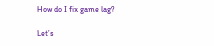How do I fix game lag?

Let’s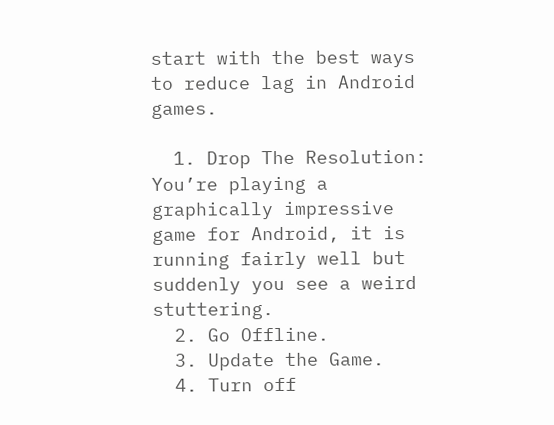start with the best ways to reduce lag in Android games.

  1. Drop The Resolution: You’re playing a graphically impressive game for Android, it is running fairly well but suddenly you see a weird stuttering.
  2. Go Offline.
  3. Update the Game.
  4. Turn off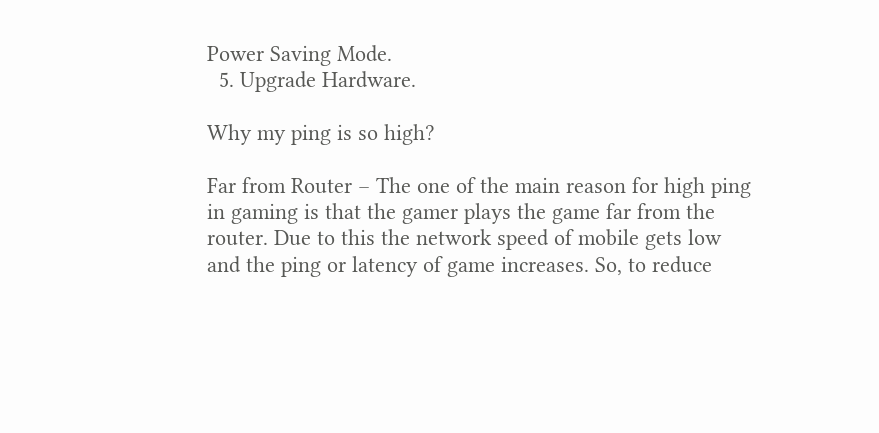Power Saving Mode.
  5. Upgrade Hardware.

Why my ping is so high?

Far from Router – The one of the main reason for high ping in gaming is that the gamer plays the game far from the router. Due to this the network speed of mobile gets low and the ping or latency of game increases. So, to reduce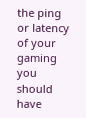the ping or latency of your gaming you should have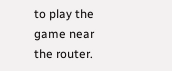to play the game near the router.